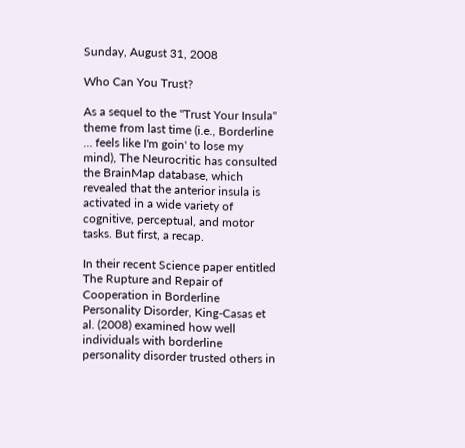Sunday, August 31, 2008

Who Can You Trust?

As a sequel to the "Trust Your Insula" theme from last time (i.e., Borderline … feels like I'm goin' to lose my mind), The Neurocritic has consulted the BrainMap database, which revealed that the anterior insula is activated in a wide variety of cognitive, perceptual, and motor tasks. But first, a recap.

In their recent Science paper entitled The Rupture and Repair of Cooperation in Borderline Personality Disorder, King-Casas et al. (2008) examined how well individuals with borderline personality disorder trusted others in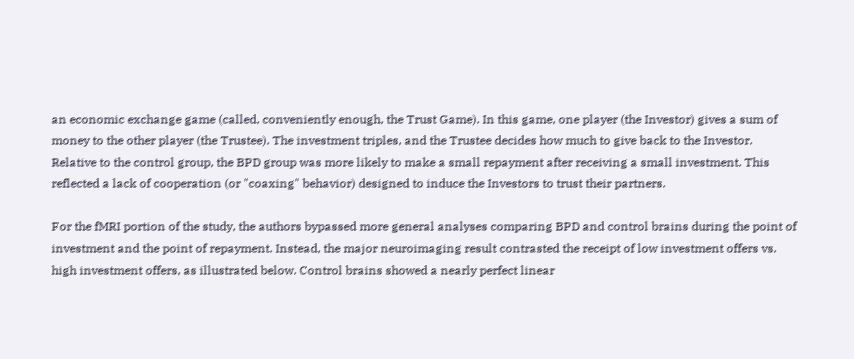an economic exchange game (called, conveniently enough, the Trust Game). In this game, one player (the Investor) gives a sum of money to the other player (the Trustee). The investment triples, and the Trustee decides how much to give back to the Investor. Relative to the control group, the BPD group was more likely to make a small repayment after receiving a small investment. This reflected a lack of cooperation (or "coaxing" behavior) designed to induce the Investors to trust their partners.

For the fMRI portion of the study, the authors bypassed more general analyses comparing BPD and control brains during the point of investment and the point of repayment. Instead, the major neuroimaging result contrasted the receipt of low investment offers vs. high investment offers, as illustrated below. Control brains showed a nearly perfect linear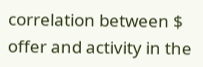correlation between $ offer and activity in the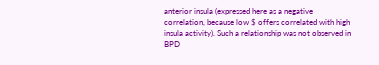anterior insula (expressed here as a negative correlation, because low $ offers correlated with high insula activity). Such a relationship was not observed in BPD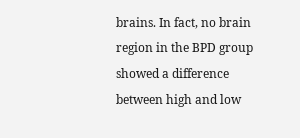brains. In fact, no brain region in the BPD group showed a difference between high and low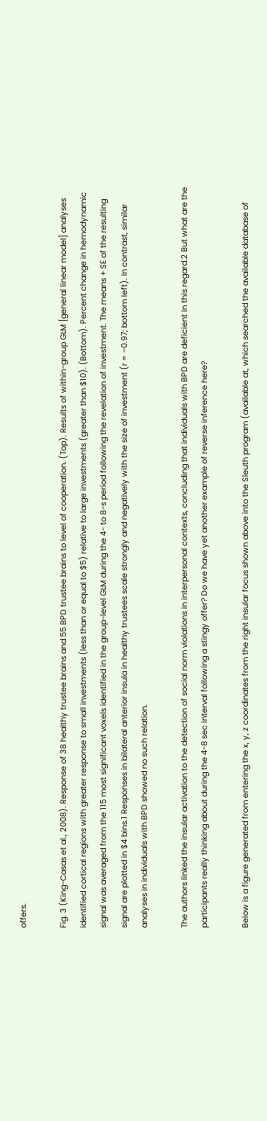offers.

Fig. 3 (King-Casas et al., 2008). Response of 38 healthy trustee brains and 55 BPD trustee brains to level of cooperation. (Top). Results of within-group GLM [general linear model] analyses identified cortical regions with greater response to small investments (less than or equal to $5) relative to large investments (greater than $10). (Bottom). Percent change in hemodynamic signal was averaged from the 115 most significant voxels identified in the group-level GLM during the 4- to 8-s period following the revelation of investment. The means + SE of the resulting signal are plotted in $4 bins.1 Responses in bilateral anterior insula in healthy trustees scale strongly and negatively with the size of investment (r = –0.97; bottom left). In contrast, similar analyses in individuals with BPD showed no such relation.

The authors linked the insular activation to the detection of social norm violations in interpersonal contexts, concluding that individuals with BPD are deficient in this regard.2 But what are the participants really thinking about during the 4-8 sec interval following a stingy offer? Do we have yet another example of reverse inference here?

Below is a figure generated from entering the x, y, z coordinates from the right insular focus shown above into the Sleuth program (available at, which searched the available database of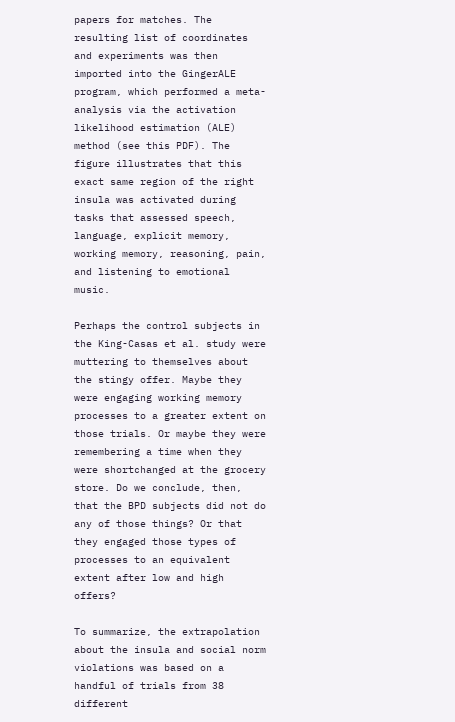papers for matches. The resulting list of coordinates and experiments was then imported into the GingerALE program, which performed a meta-analysis via the activation likelihood estimation (ALE) method (see this PDF). The figure illustrates that this exact same region of the right insula was activated during tasks that assessed speech, language, explicit memory, working memory, reasoning, pain, and listening to emotional music.

Perhaps the control subjects in the King-Casas et al. study were muttering to themselves about the stingy offer. Maybe they were engaging working memory processes to a greater extent on those trials. Or maybe they were remembering a time when they were shortchanged at the grocery store. Do we conclude, then, that the BPD subjects did not do any of those things? Or that they engaged those types of processes to an equivalent extent after low and high offers?

To summarize, the extrapolation about the insula and social norm violations was based on a handful of trials from 38 different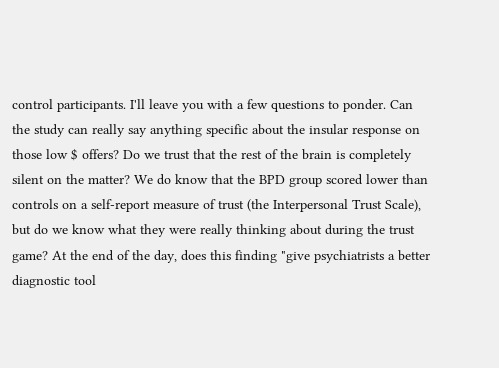control participants. I'll leave you with a few questions to ponder. Can the study can really say anything specific about the insular response on those low $ offers? Do we trust that the rest of the brain is completely silent on the matter? We do know that the BPD group scored lower than controls on a self-report measure of trust (the Interpersonal Trust Scale), but do we know what they were really thinking about during the trust game? At the end of the day, does this finding "give psychiatrists a better diagnostic tool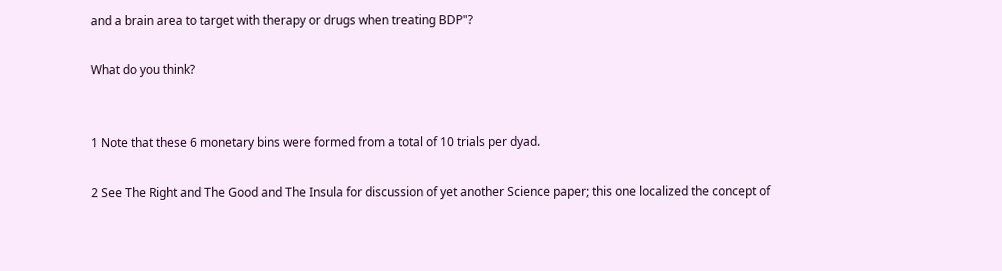and a brain area to target with therapy or drugs when treating BDP"?

What do you think?


1 Note that these 6 monetary bins were formed from a total of 10 trials per dyad.

2 See The Right and The Good and The Insula for discussion of yet another Science paper; this one localized the concept of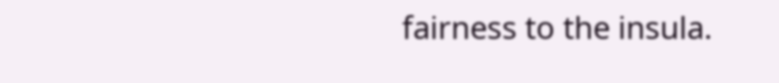fairness to the insula.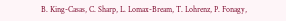B. King-Casas, C. Sharp, L. Lomax-Bream, T. Lohrenz, P. Fonagy,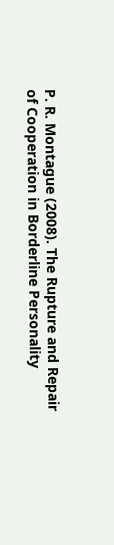P. R. Montague (2008). The Rupture and Repair of Cooperation in Borderline Personality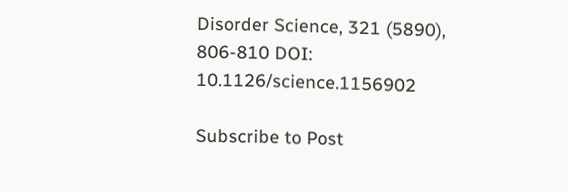Disorder Science, 321 (5890), 806-810 DOI: 10.1126/science.1156902

Subscribe to Post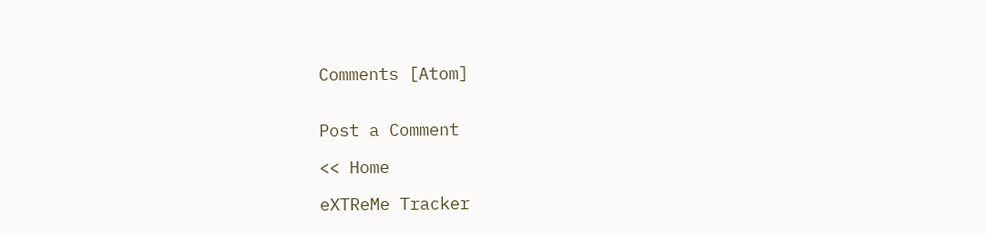Comments [Atom]


Post a Comment

<< Home

eXTReMe Tracker